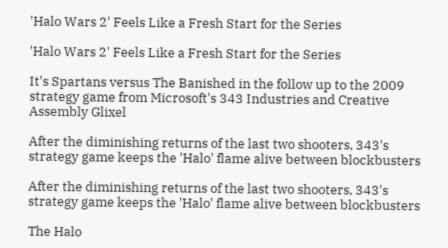'Halo Wars 2' Feels Like a Fresh Start for the Series

'Halo Wars 2' Feels Like a Fresh Start for the Series

It's Spartans versus The Banished in the follow up to the 2009 strategy game from Microsoft's 343 Industries and Creative Assembly Glixel

After the diminishing returns of the last two shooters, 343's strategy game keeps the 'Halo' flame alive between blockbusters

After the diminishing returns of the last two shooters, 343's strategy game keeps the 'Halo' flame alive between blockbusters

The Halo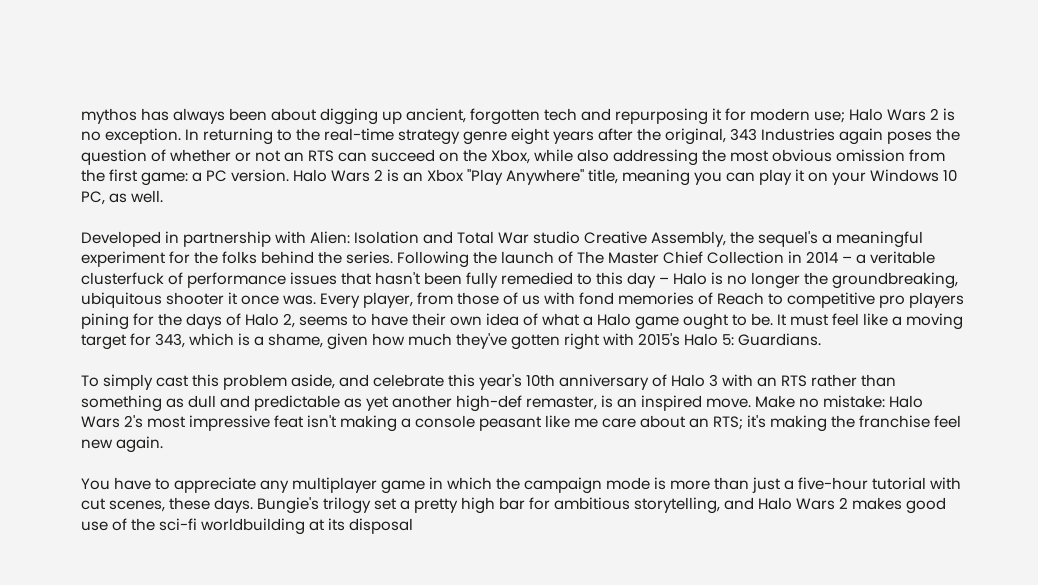mythos has always been about digging up ancient, forgotten tech and repurposing it for modern use; Halo Wars 2 is no exception. In returning to the real-time strategy genre eight years after the original, 343 Industries again poses the question of whether or not an RTS can succeed on the Xbox, while also addressing the most obvious omission from the first game: a PC version. Halo Wars 2 is an Xbox "Play Anywhere" title, meaning you can play it on your Windows 10 PC, as well.

Developed in partnership with Alien: Isolation and Total War studio Creative Assembly, the sequel's a meaningful experiment for the folks behind the series. Following the launch of The Master Chief Collection in 2014 – a veritable clusterfuck of performance issues that hasn't been fully remedied to this day – Halo is no longer the groundbreaking, ubiquitous shooter it once was. Every player, from those of us with fond memories of Reach to competitive pro players pining for the days of Halo 2, seems to have their own idea of what a Halo game ought to be. It must feel like a moving target for 343, which is a shame, given how much they've gotten right with 2015's Halo 5: Guardians.

To simply cast this problem aside, and celebrate this year's 10th anniversary of Halo 3 with an RTS rather than something as dull and predictable as yet another high-def remaster, is an inspired move. Make no mistake: Halo Wars 2's most impressive feat isn't making a console peasant like me care about an RTS; it's making the franchise feel new again.

You have to appreciate any multiplayer game in which the campaign mode is more than just a five-hour tutorial with cut scenes, these days. Bungie's trilogy set a pretty high bar for ambitious storytelling, and Halo Wars 2 makes good use of the sci-fi worldbuilding at its disposal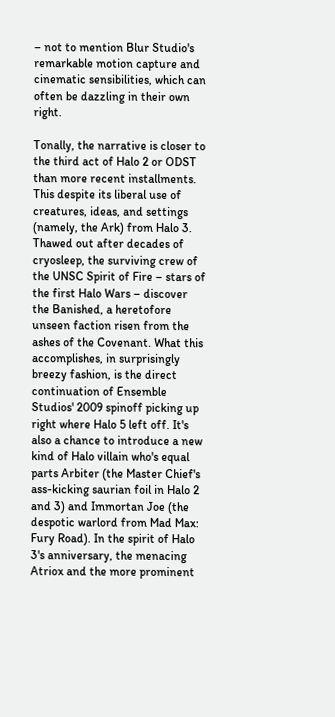– not to mention Blur Studio's remarkable motion capture and cinematic sensibilities, which can often be dazzling in their own right.

Tonally, the narrative is closer to the third act of Halo 2 or ODST than more recent installments. This despite its liberal use of creatures, ideas, and settings (namely, the Ark) from Halo 3. Thawed out after decades of cryosleep, the surviving crew of the UNSC Spirit of Fire – stars of the first Halo Wars – discover the Banished, a heretofore unseen faction risen from the ashes of the Covenant. What this accomplishes, in surprisingly breezy fashion, is the direct continuation of Ensemble Studios' 2009 spinoff picking up right where Halo 5 left off. It's also a chance to introduce a new kind of Halo villain who's equal parts Arbiter (the Master Chief's ass-kicking saurian foil in Halo 2 and 3) and Immortan Joe (the despotic warlord from Mad Max: Fury Road). In the spirit of Halo 3's anniversary, the menacing Atriox and the more prominent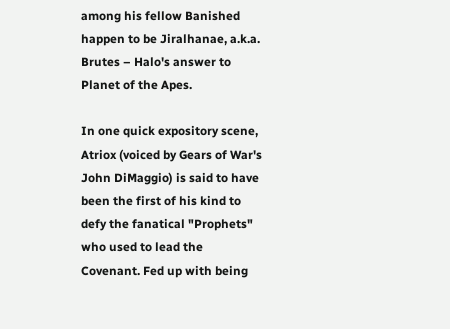among his fellow Banished happen to be Jiralhanae, a.k.a. Brutes – Halo's answer to Planet of the Apes.

In one quick expository scene, Atriox (voiced by Gears of War's John DiMaggio) is said to have been the first of his kind to defy the fanatical "Prophets" who used to lead the Covenant. Fed up with being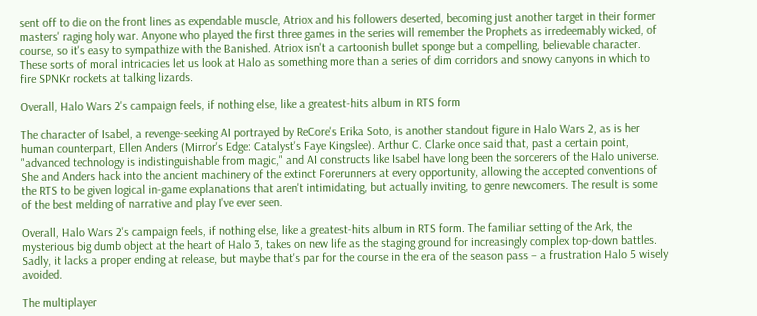sent off to die on the front lines as expendable muscle, Atriox and his followers deserted, becoming just another target in their former masters' raging holy war. Anyone who played the first three games in the series will remember the Prophets as irredeemably wicked, of course, so it's easy to sympathize with the Banished. Atriox isn't a cartoonish bullet sponge but a compelling, believable character. These sorts of moral intricacies let us look at Halo as something more than a series of dim corridors and snowy canyons in which to fire SPNKr rockets at talking lizards.

Overall, Halo Wars 2's campaign feels, if nothing else, like a greatest-hits album in RTS form

The character of Isabel, a revenge-seeking AI portrayed by ReCore's Erika Soto, is another standout figure in Halo Wars 2, as is her human counterpart, Ellen Anders (Mirror's Edge: Catalyst's Faye Kingslee). Arthur C. Clarke once said that, past a certain point, "advanced technology is indistinguishable from magic," and AI constructs like Isabel have long been the sorcerers of the Halo universe. She and Anders hack into the ancient machinery of the extinct Forerunners at every opportunity, allowing the accepted conventions of the RTS to be given logical in-game explanations that aren't intimidating, but actually inviting, to genre newcomers. The result is some of the best melding of narrative and play I've ever seen.

Overall, Halo Wars 2's campaign feels, if nothing else, like a greatest-hits album in RTS form. The familiar setting of the Ark, the mysterious big dumb object at the heart of Halo 3, takes on new life as the staging ground for increasingly complex top-down battles. Sadly, it lacks a proper ending at release, but maybe that's par for the course in the era of the season pass – a frustration Halo 5 wisely avoided.

The multiplayer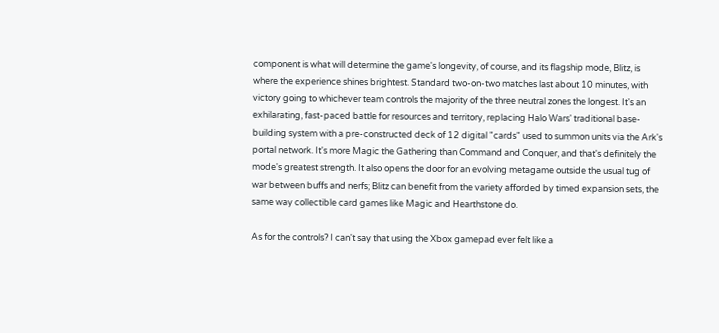component is what will determine the game's longevity, of course, and its flagship mode, Blitz, is where the experience shines brightest. Standard two-on-two matches last about 10 minutes, with victory going to whichever team controls the majority of the three neutral zones the longest. It's an exhilarating, fast-paced battle for resources and territory, replacing Halo Wars' traditional base-building system with a pre-constructed deck of 12 digital "cards" used to summon units via the Ark's portal network. It's more Magic the Gathering than Command and Conquer, and that's definitely the mode's greatest strength. It also opens the door for an evolving metagame outside the usual tug of war between buffs and nerfs; Blitz can benefit from the variety afforded by timed expansion sets, the same way collectible card games like Magic and Hearthstone do.

As for the controls? I can't say that using the Xbox gamepad ever felt like a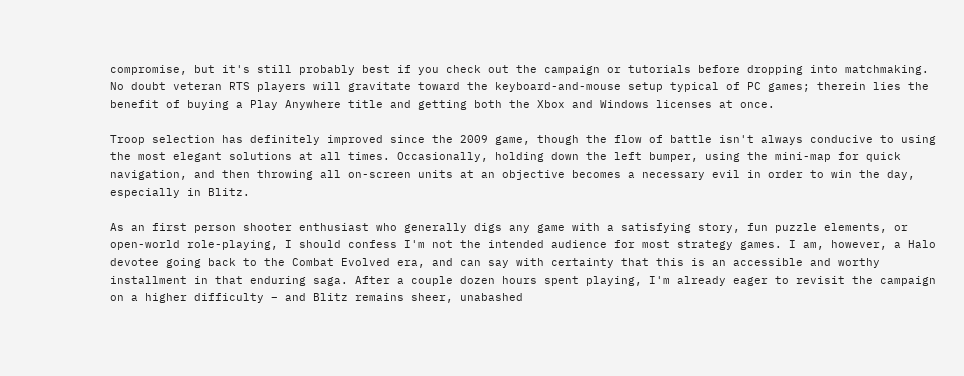compromise, but it's still probably best if you check out the campaign or tutorials before dropping into matchmaking. No doubt veteran RTS players will gravitate toward the keyboard-and-mouse setup typical of PC games; therein lies the benefit of buying a Play Anywhere title and getting both the Xbox and Windows licenses at once.

Troop selection has definitely improved since the 2009 game, though the flow of battle isn't always conducive to using the most elegant solutions at all times. Occasionally, holding down the left bumper, using the mini-map for quick navigation, and then throwing all on-screen units at an objective becomes a necessary evil in order to win the day, especially in Blitz.

As an first person shooter enthusiast who generally digs any game with a satisfying story, fun puzzle elements, or open-world role-playing, I should confess I'm not the intended audience for most strategy games. I am, however, a Halo devotee going back to the Combat Evolved era, and can say with certainty that this is an accessible and worthy installment in that enduring saga. After a couple dozen hours spent playing, I'm already eager to revisit the campaign on a higher difficulty – and Blitz remains sheer, unabashed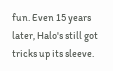fun. Even 15 years later, Halo's still got tricks up its sleeve.